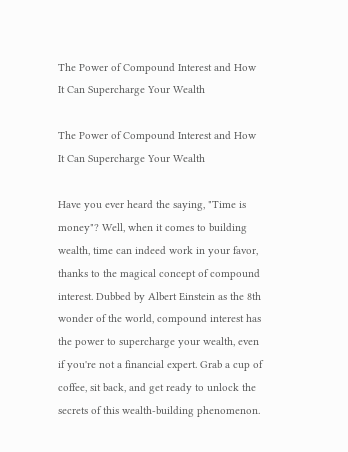The Power of Compound Interest and How It Can Supercharge Your Wealth

The Power of Compound Interest and How It Can Supercharge Your Wealth

Have you ever heard the saying, "Time is money"? Well, when it comes to building wealth, time can indeed work in your favor, thanks to the magical concept of compound interest. Dubbed by Albert Einstein as the 8th wonder of the world, compound interest has the power to supercharge your wealth, even if you're not a financial expert. Grab a cup of coffee, sit back, and get ready to unlock the secrets of this wealth-building phenomenon.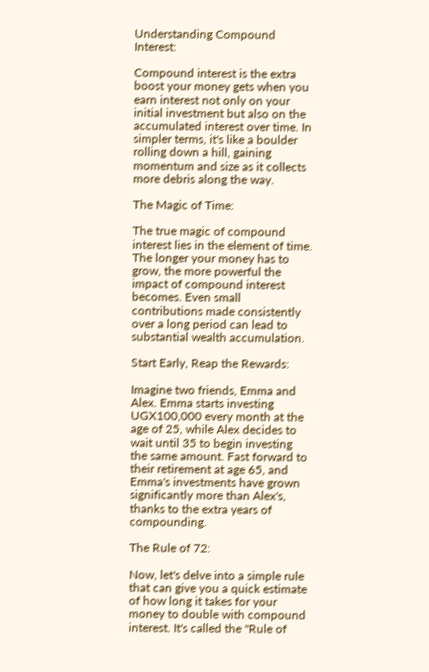Understanding Compound Interest:

Compound interest is the extra boost your money gets when you earn interest not only on your initial investment but also on the accumulated interest over time. In simpler terms, it's like a boulder rolling down a hill, gaining momentum and size as it collects more debris along the way.

The Magic of Time:

The true magic of compound interest lies in the element of time. The longer your money has to grow, the more powerful the impact of compound interest becomes. Even small contributions made consistently over a long period can lead to substantial wealth accumulation.

Start Early, Reap the Rewards:

Imagine two friends, Emma and Alex. Emma starts investing UGX100,000 every month at the age of 25, while Alex decides to wait until 35 to begin investing the same amount. Fast forward to their retirement at age 65, and Emma's investments have grown significantly more than Alex's, thanks to the extra years of compounding.

The Rule of 72:

Now, let's delve into a simple rule that can give you a quick estimate of how long it takes for your money to double with compound interest. It's called the "Rule of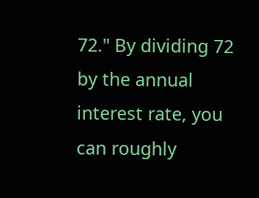72." By dividing 72 by the annual interest rate, you can roughly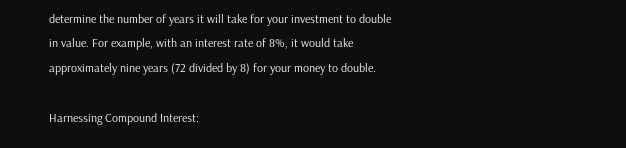determine the number of years it will take for your investment to double in value. For example, with an interest rate of 8%, it would take approximately nine years (72 divided by 8) for your money to double.

Harnessing Compound Interest: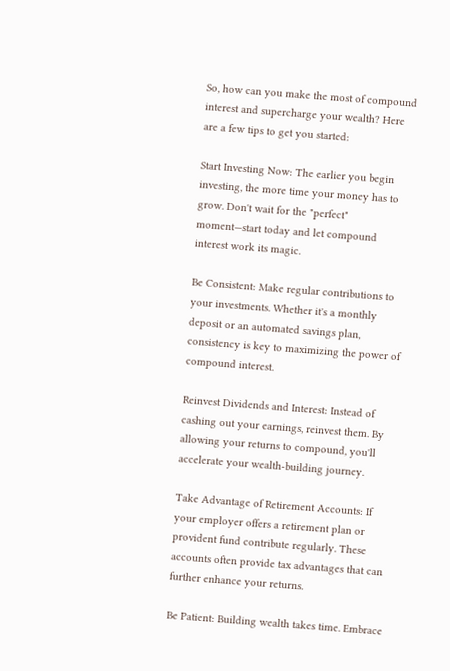So, how can you make the most of compound interest and supercharge your wealth? Here are a few tips to get you started:

Start Investing Now: The earlier you begin investing, the more time your money has to grow. Don't wait for the "perfect" moment—start today and let compound interest work its magic.

Be Consistent: Make regular contributions to your investments. Whether it's a monthly deposit or an automated savings plan, consistency is key to maximizing the power of compound interest.

Reinvest Dividends and Interest: Instead of cashing out your earnings, reinvest them. By allowing your returns to compound, you'll accelerate your wealth-building journey.

Take Advantage of Retirement Accounts: If your employer offers a retirement plan or provident fund contribute regularly. These accounts often provide tax advantages that can further enhance your returns.

Be Patient: Building wealth takes time. Embrace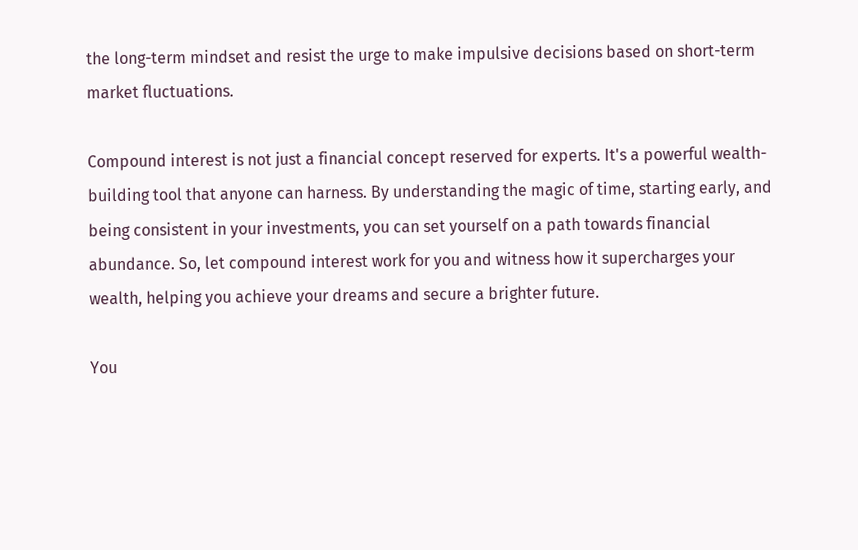the long-term mindset and resist the urge to make impulsive decisions based on short-term market fluctuations.

Compound interest is not just a financial concept reserved for experts. It's a powerful wealth-building tool that anyone can harness. By understanding the magic of time, starting early, and being consistent in your investments, you can set yourself on a path towards financial abundance. So, let compound interest work for you and witness how it supercharges your wealth, helping you achieve your dreams and secure a brighter future.

You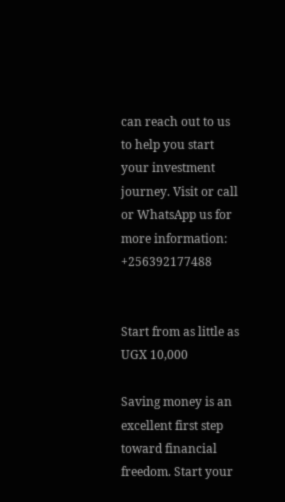can reach out to us to help you start your investment journey. Visit or call or WhatsApp us for more information: +256392177488


Start from as little as UGX 10,000

Saving money is an excellent first step toward financial freedom. Start your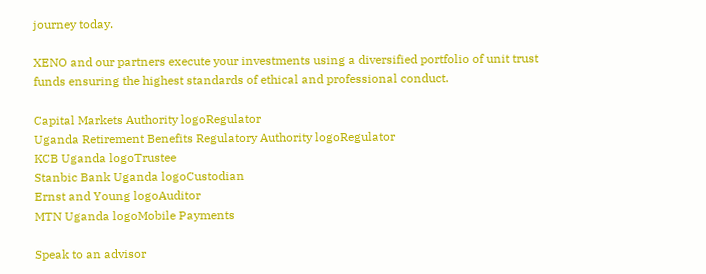journey today.

XENO and our partners execute your investments using a diversified portfolio of unit trust funds ensuring the highest standards of ethical and professional conduct.

Capital Markets Authority logoRegulator
Uganda Retirement Benefits Regulatory Authority logoRegulator
KCB Uganda logoTrustee
Stanbic Bank Uganda logoCustodian
Ernst and Young logoAuditor
MTN Uganda logoMobile Payments

Speak to an advisor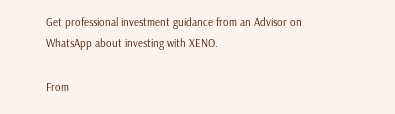Get professional investment guidance from an Advisor on WhatsApp about investing with XENO.

From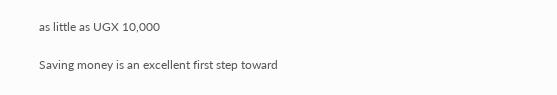as little as UGX 10,000

Saving money is an excellent first step toward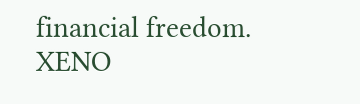financial freedom. XENO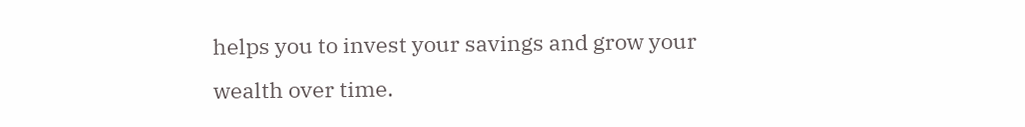helps you to invest your savings and grow your wealth over time.